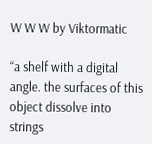W W W by Viktormatic

“a shelf with a digital angle. the surfaces of this object dissolve into strings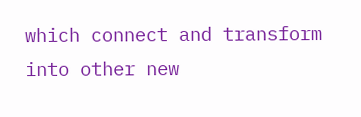which connect and transform into other new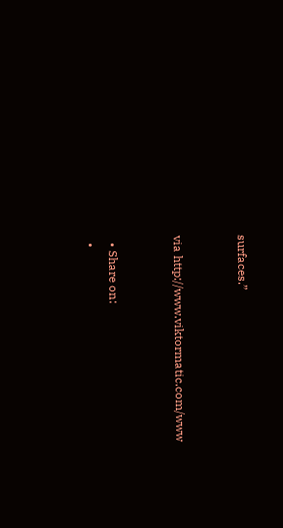surfaces.”


via http://www.viktormatic.com/www


  • Share on:
  •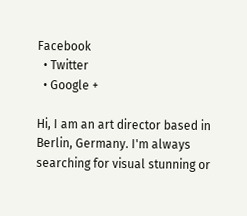Facebook
  • Twitter
  • Google +

Hi, I am an art director based in Berlin, Germany. I'm always searching for visual stunning or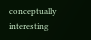conceptually interesting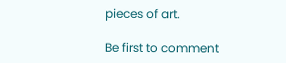pieces of art.

Be first to comment